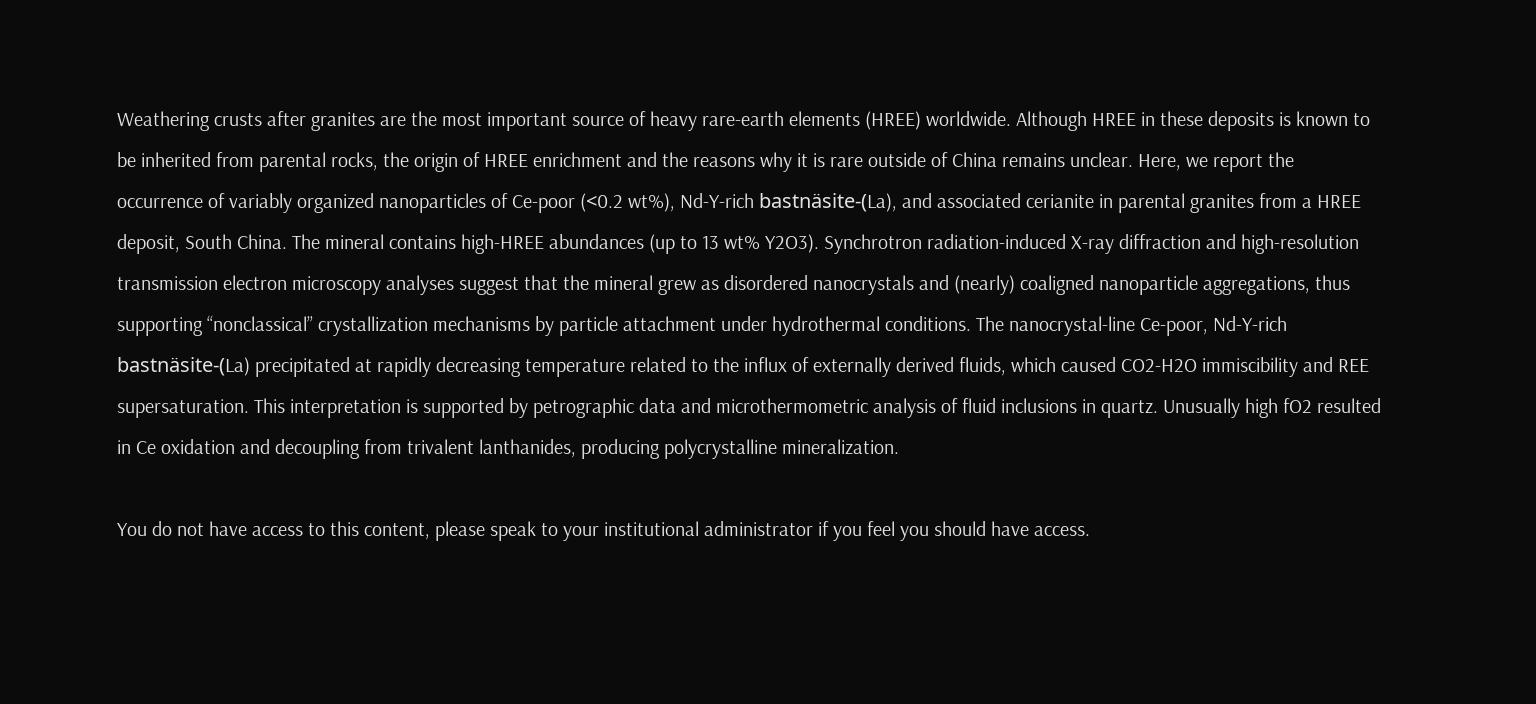Weathering crusts after granites are the most important source of heavy rare-earth elements (HREE) worldwide. Although HREE in these deposits is known to be inherited from parental rocks, the origin of HREE enrichment and the reasons why it is rare outside of China remains unclear. Here, we report the occurrence of variably organized nanoparticles of Ce-poor (<0.2 wt%), Nd-Y-rich bastnäsite-(La), and associated cerianite in parental granites from a HREE deposit, South China. The mineral contains high-HREE abundances (up to 13 wt% Y2O3). Synchrotron radiation-induced X-ray diffraction and high-resolution transmission electron microscopy analyses suggest that the mineral grew as disordered nanocrystals and (nearly) coaligned nanoparticle aggregations, thus supporting “nonclassical” crystallization mechanisms by particle attachment under hydrothermal conditions. The nanocrystal-line Ce-poor, Nd-Y-rich bastnäsite-(La) precipitated at rapidly decreasing temperature related to the influx of externally derived fluids, which caused CO2-H2O immiscibility and REE supersaturation. This interpretation is supported by petrographic data and microthermometric analysis of fluid inclusions in quartz. Unusually high fO2 resulted in Ce oxidation and decoupling from trivalent lanthanides, producing polycrystalline mineralization.

You do not have access to this content, please speak to your institutional administrator if you feel you should have access.